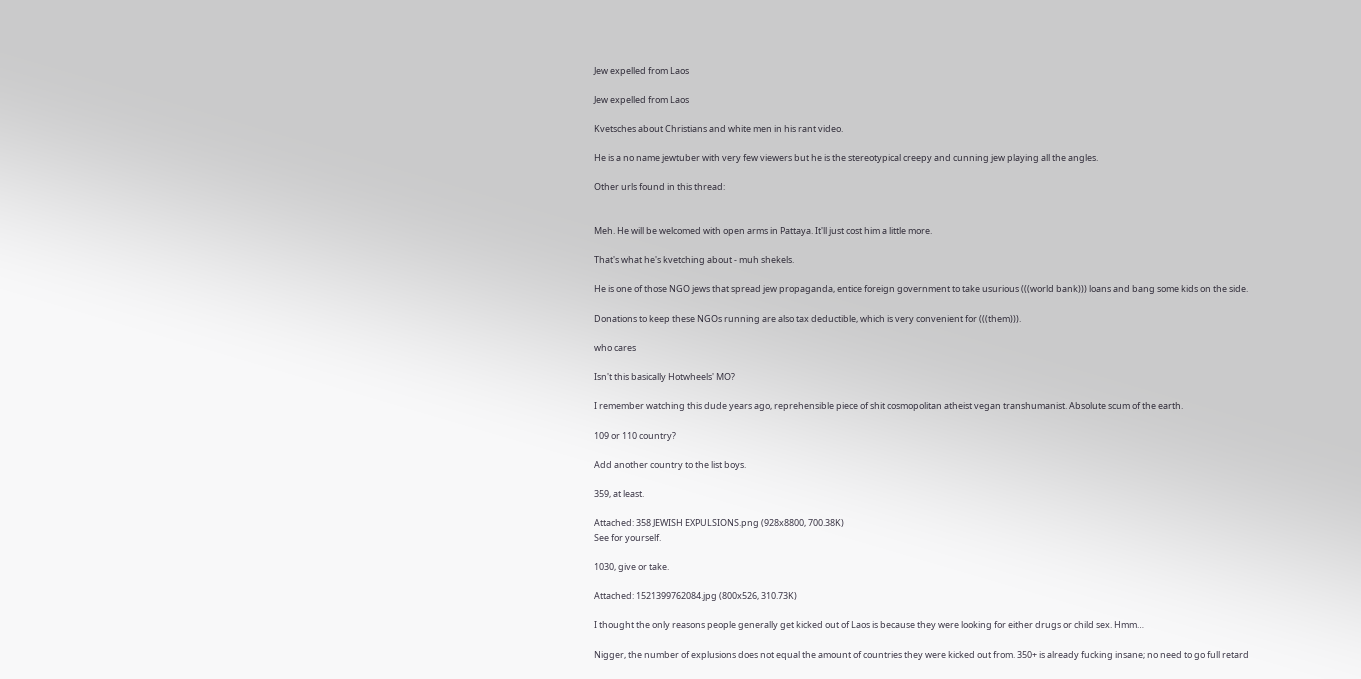Jew expelled from Laos

Jew expelled from Laos

Kvetsches about Christians and white men in his rant video.

He is a no name jewtuber with very few viewers but he is the stereotypical creepy and cunning jew playing all the angles.

Other urls found in this thread:


Meh. He will be welcomed with open arms in Pattaya. It'll just cost him a little more.

That's what he's kvetching about - muh shekels.

He is one of those NGO jews that spread jew propaganda, entice foreign government to take usurious (((world bank))) loans and bang some kids on the side.

Donations to keep these NGOs running are also tax deductible, which is very convenient for (((them))).

who cares

Isn't this basically Hotwheels' MO?

I remember watching this dude years ago, reprehensible piece of shit cosmopolitan atheist vegan transhumanist. Absolute scum of the earth.

109 or 110 country?

Add another country to the list boys.

359, at least.

Attached: 358 JEWISH EXPULSIONS.png (928x8800, 700.38K)
See for yourself.

1030, give or take.

Attached: 1521399762084.jpg (800x526, 310.73K)

I thought the only reasons people generally get kicked out of Laos is because they were looking for either drugs or child sex. Hmm…

Nigger, the number of explusions does not equal the amount of countries they were kicked out from. 350+ is already fucking insane; no need to go full retard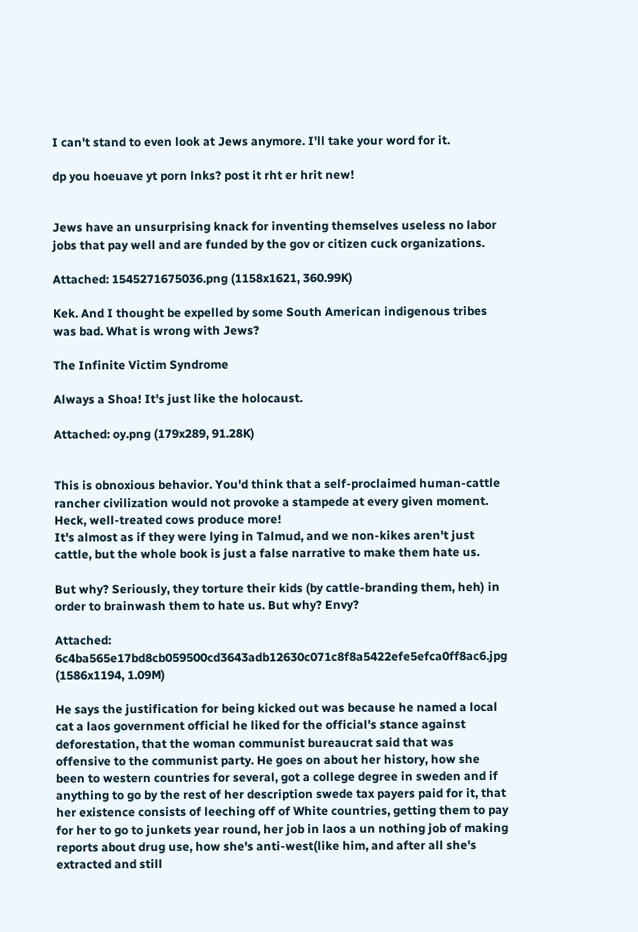I can't stand to even look at Jews anymore. I'll take your word for it.

dp you hoeuave yt porn lnks? post it rht er hrit new!


Jews have an unsurprising knack for inventing themselves useless no labor jobs that pay well and are funded by the gov or citizen cuck organizations.

Attached: 1545271675036.png (1158x1621, 360.99K)

Kek. And I thought be expelled by some South American indigenous tribes was bad. What is wrong with Jews?

The Infinite Victim Syndrome

Always a Shoa! It's just like the holocaust.

Attached: oy.png (179x289, 91.28K)


This is obnoxious behavior. You'd think that a self-proclaimed human-cattle rancher civilization would not provoke a stampede at every given moment. Heck, well-treated cows produce more!
It's almost as if they were lying in Talmud, and we non-kikes aren't just cattle, but the whole book is just a false narrative to make them hate us.

But why? Seriously, they torture their kids (by cattle-branding them, heh) in order to brainwash them to hate us. But why? Envy?

Attached: 6c4ba565e17bd8cb059500cd3643adb12630c071c8f8a5422efe5efca0ff8ac6.jpg (1586x1194, 1.09M)

He says the justification for being kicked out was because he named a local cat a laos government official he liked for the official's stance against deforestation, that the woman communist bureaucrat said that was offensive to the communist party. He goes on about her history, how she been to western countries for several, got a college degree in sweden and if anything to go by the rest of her description swede tax payers paid for it, that her existence consists of leeching off of White countries, getting them to pay for her to go to junkets year round, her job in laos a un nothing job of making reports about drug use, how she's anti-west(like him, and after all she's extracted and still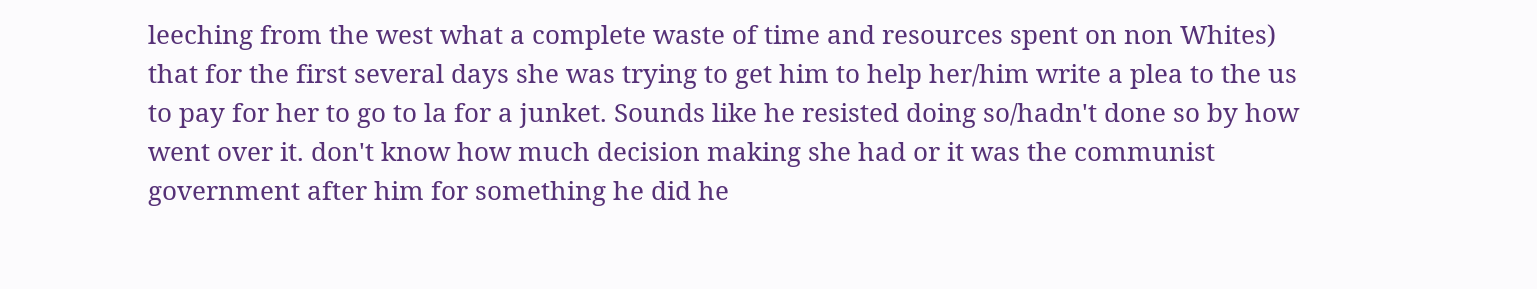leeching from the west what a complete waste of time and resources spent on non Whites) that for the first several days she was trying to get him to help her/him write a plea to the us to pay for her to go to la for a junket. Sounds like he resisted doing so/hadn't done so by how went over it. don't know how much decision making she had or it was the communist government after him for something he did he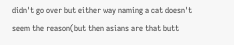didn't go over but either way naming a cat doesn't seem the reason(but then asians are that butt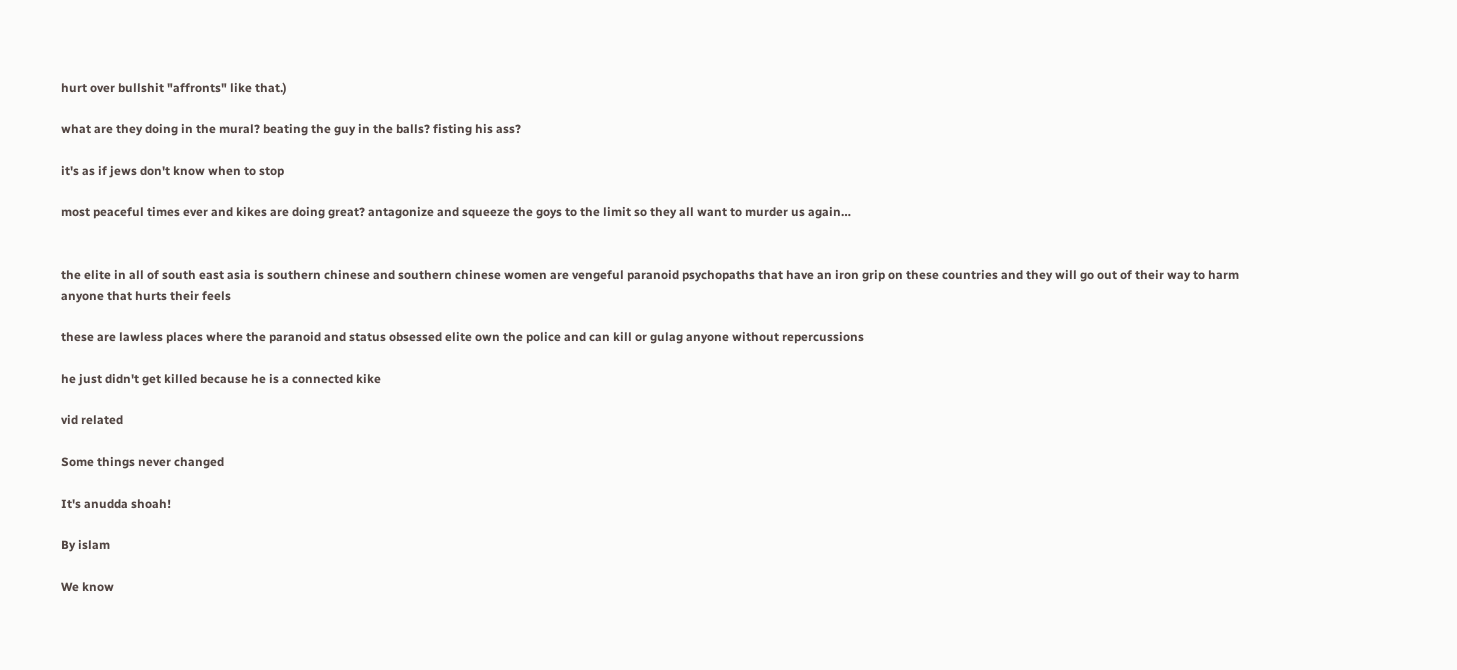hurt over bullshit "affronts" like that.)

what are they doing in the mural? beating the guy in the balls? fisting his ass?

it's as if jews don't know when to stop

most peaceful times ever and kikes are doing great? antagonize and squeeze the goys to the limit so they all want to murder us again…


the elite in all of south east asia is southern chinese and southern chinese women are vengeful paranoid psychopaths that have an iron grip on these countries and they will go out of their way to harm anyone that hurts their feels

these are lawless places where the paranoid and status obsessed elite own the police and can kill or gulag anyone without repercussions

he just didn't get killed because he is a connected kike

vid related

Some things never changed

It's anudda shoah!

By islam

We know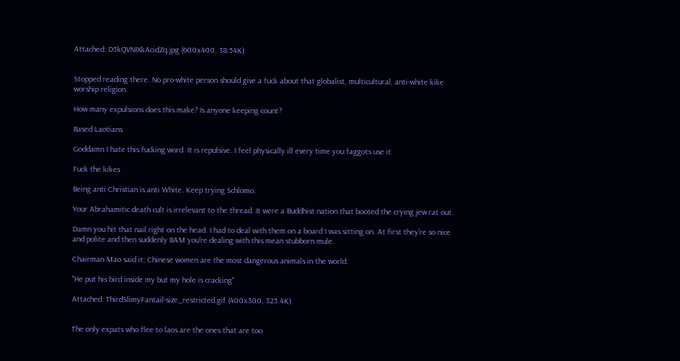Attached: D5kQVNIXkAcidZq.jpg (600x400, 38.54K)


Stopped reading there. No pro-white person should give a fuck about that globalist, multicultural, anti-white kike worship religion.

How many expulsions does this make? Is anyone keeping count?

Based Laotians.

Goddamn I hate this fucking word. It is repulsive. I feel physically ill every time you faggots use it

Fuck the kikes

Being anti Christian is anti White. Keep trying Schlomo.

Your Abrahamitic death cult is irrelevant to the thread. It were a Buddhist nation that booted the crying jew rat out.

Damn you hit that nail right on the head. I had to deal with them on a board I was sitting on. At first they're so nice and polite and then suddenly BAM you're dealing with this mean stubborn mule.

Chairman Mao said it; Chinese women are the most dangerous animals in the world.

"He put his bird inside my but my hole is cracking"

Attached: ThirdSlimyFantail-size_restricted.gif (400x300, 325.4K)


The only expats who flee to laos are the ones that are too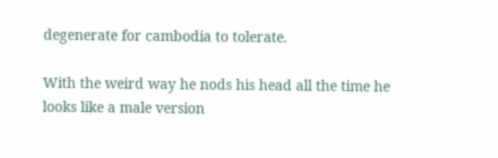degenerate for cambodia to tolerate.

With the weird way he nods his head all the time he looks like a male version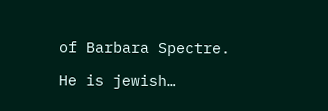of Barbara Spectre.

He is jewish…